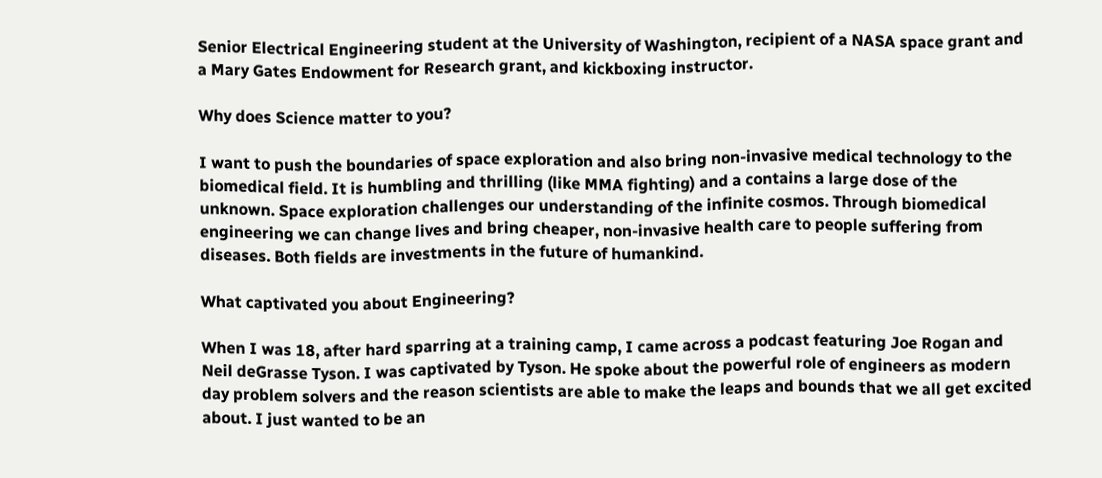Senior Electrical Engineering student at the University of Washington, recipient of a NASA space grant and a Mary Gates Endowment for Research grant, and kickboxing instructor.

Why does Science matter to you?

I want to push the boundaries of space exploration and also bring non-invasive medical technology to the biomedical field. It is humbling and thrilling (like MMA fighting) and a contains a large dose of the unknown. Space exploration challenges our understanding of the infinite cosmos. Through biomedical engineering we can change lives and bring cheaper, non-invasive health care to people suffering from diseases. Both fields are investments in the future of humankind.

What captivated you about Engineering?

When I was 18, after hard sparring at a training camp, I came across a podcast featuring Joe Rogan and Neil deGrasse Tyson. I was captivated by Tyson. He spoke about the powerful role of engineers as modern day problem solvers and the reason scientists are able to make the leaps and bounds that we all get excited about. I just wanted to be an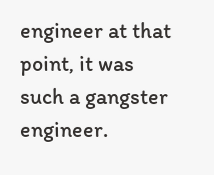engineer at that point, it was such a gangster engineer.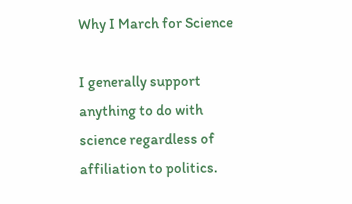Why I March for Science

I generally support anything to do with science regardless of affiliation to politics.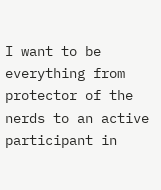I want to be everything from protector of the nerds to an active participant in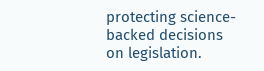protecting science-backed decisions on legislation.